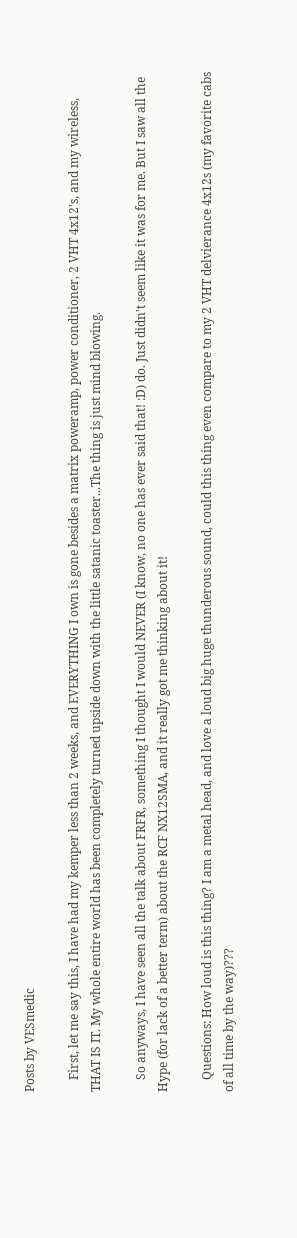Posts by VESmedic

    First, let me say this, I have had my kemper less than 2 weeks, and EVERYTHING I own is gone besides a matrix poweramp, power conditioner, 2 VHT 4x12's, and my wireless, THAT IS IT. My whole entire world has been completely turned upside down with the little satanic toaster...The thing is just mind blowing.

    So anyways, I have seen all the talk about FRFR, something I thought I would NEVER (I know, no one has ever said that! :D) do. Just didn't seem like it was for me. But I saw all the Hype (for lack of a better term) about the RCF NX12SMA, and it really got me thinking about it!

    Questions: How loud is this thing? I am a metal head, and love a loud big huge thunderous sound, could this thing even compare to my 2 VHT delvierance 4x12s (my favorite cabs of all time by the way)???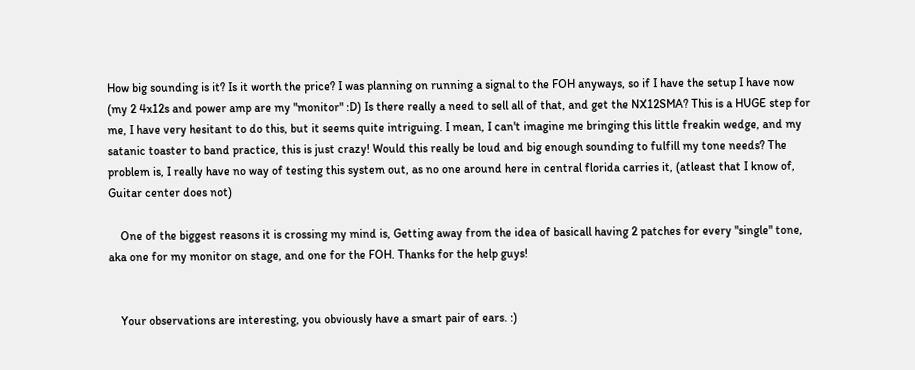How big sounding is it? Is it worth the price? I was planning on running a signal to the FOH anyways, so if I have the setup I have now (my 2 4x12s and power amp are my "monitor" :D) Is there really a need to sell all of that, and get the NX12SMA? This is a HUGE step for me, I have very hesitant to do this, but it seems quite intriguing. I mean, I can't imagine me bringing this little freakin wedge, and my satanic toaster to band practice, this is just crazy! Would this really be loud and big enough sounding to fulfill my tone needs? The problem is, I really have no way of testing this system out, as no one around here in central florida carries it, (atleast that I know of, Guitar center does not)

    One of the biggest reasons it is crossing my mind is, Getting away from the idea of basicall having 2 patches for every "single" tone, aka one for my monitor on stage, and one for the FOH. Thanks for the help guys!


    Your observations are interesting, you obviously have a smart pair of ears. :)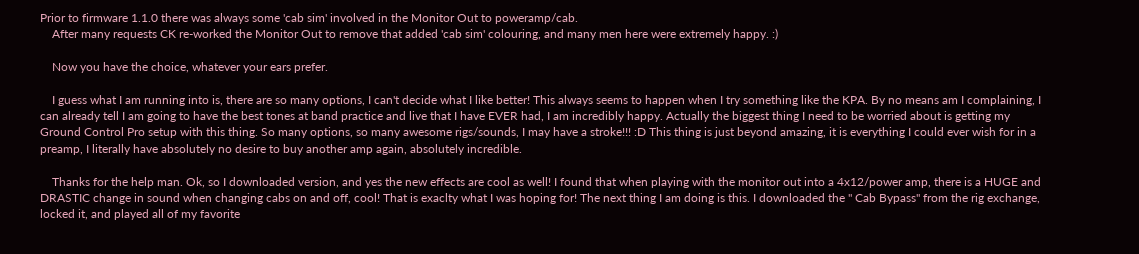Prior to firmware 1.1.0 there was always some 'cab sim' involved in the Monitor Out to poweramp/cab.
    After many requests CK re-worked the Monitor Out to remove that added 'cab sim' colouring, and many men here were extremely happy. :)

    Now you have the choice, whatever your ears prefer.

    I guess what I am running into is, there are so many options, I can't decide what I like better! This always seems to happen when I try something like the KPA. By no means am I complaining, I can already tell I am going to have the best tones at band practice and live that I have EVER had, I am incredibly happy. Actually the biggest thing I need to be worried about is getting my Ground Control Pro setup with this thing. So many options, so many awesome rigs/sounds, I may have a stroke!!! :D This thing is just beyond amazing, it is everything I could ever wish for in a preamp, I literally have absolutely no desire to buy another amp again, absolutely incredible.

    Thanks for the help man. Ok, so I downloaded version, and yes the new effects are cool as well! I found that when playing with the monitor out into a 4x12/power amp, there is a HUGE and DRASTIC change in sound when changing cabs on and off, cool! That is exaclty what I was hoping for! The next thing I am doing is this. I downloaded the " Cab Bypass" from the rig exchange, locked it, and played all of my favorite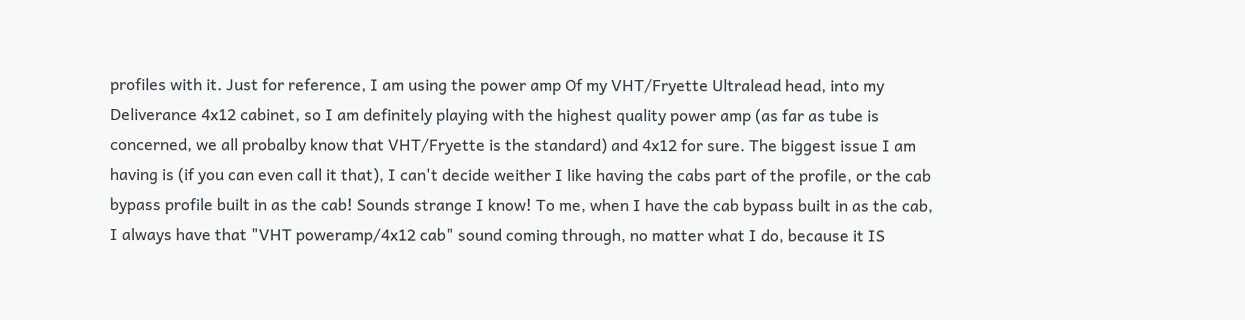profiles with it. Just for reference, I am using the power amp Of my VHT/Fryette Ultralead head, into my Deliverance 4x12 cabinet, so I am definitely playing with the highest quality power amp (as far as tube is concerned, we all probalby know that VHT/Fryette is the standard) and 4x12 for sure. The biggest issue I am having is (if you can even call it that), I can't decide weither I like having the cabs part of the profile, or the cab bypass profile built in as the cab! Sounds strange I know! To me, when I have the cab bypass built in as the cab, I always have that "VHT poweramp/4x12 cab" sound coming through, no matter what I do, because it IS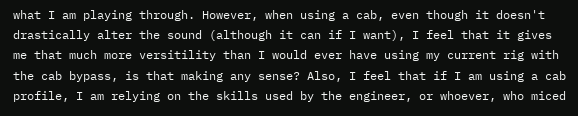what I am playing through. However, when using a cab, even though it doesn't drastically alter the sound (although it can if I want), I feel that it gives me that much more versitility than I would ever have using my current rig with the cab bypass, is that making any sense? Also, I feel that if I am using a cab profile, I am relying on the skills used by the engineer, or whoever, who miced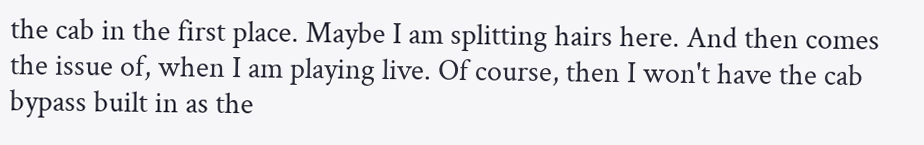the cab in the first place. Maybe I am splitting hairs here. And then comes the issue of, when I am playing live. Of course, then I won't have the cab bypass built in as the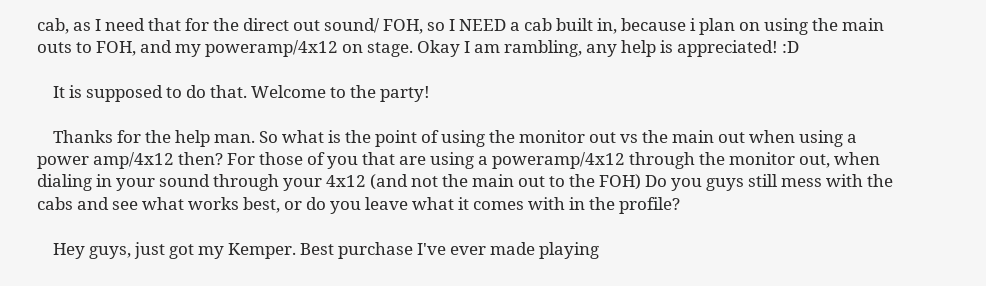cab, as I need that for the direct out sound/ FOH, so I NEED a cab built in, because i plan on using the main outs to FOH, and my poweramp/4x12 on stage. Okay I am rambling, any help is appreciated! :D

    It is supposed to do that. Welcome to the party!

    Thanks for the help man. So what is the point of using the monitor out vs the main out when using a power amp/4x12 then? For those of you that are using a poweramp/4x12 through the monitor out, when dialing in your sound through your 4x12 (and not the main out to the FOH) Do you guys still mess with the cabs and see what works best, or do you leave what it comes with in the profile?

    Hey guys, just got my Kemper. Best purchase I've ever made playing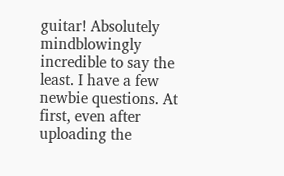guitar! Absolutely mindblowingly incredible to say the least. I have a few newbie questions. At first, even after uploading the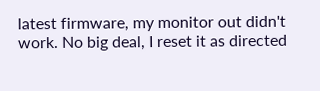latest firmware, my monitor out didn't work. No big deal, I reset it as directed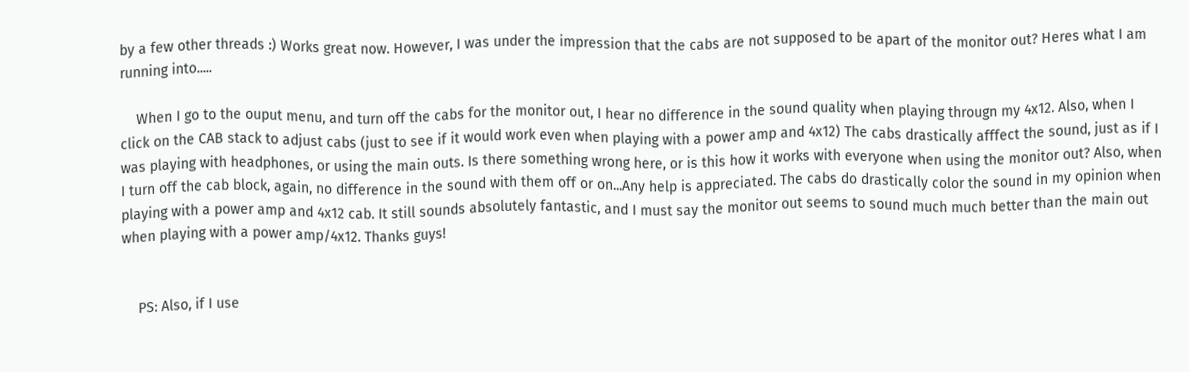by a few other threads :) Works great now. However, I was under the impression that the cabs are not supposed to be apart of the monitor out? Heres what I am running into.....

    When I go to the ouput menu, and turn off the cabs for the monitor out, I hear no difference in the sound quality when playing througn my 4x12. Also, when I click on the CAB stack to adjust cabs (just to see if it would work even when playing with a power amp and 4x12) The cabs drastically afffect the sound, just as if I was playing with headphones, or using the main outs. Is there something wrong here, or is this how it works with everyone when using the monitor out? Also, when I turn off the cab block, again, no difference in the sound with them off or on...Any help is appreciated. The cabs do drastically color the sound in my opinion when playing with a power amp and 4x12 cab. It still sounds absolutely fantastic, and I must say the monitor out seems to sound much much better than the main out when playing with a power amp/4x12. Thanks guys!


    PS: Also, if I use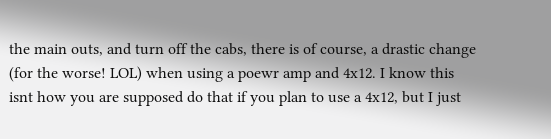the main outs, and turn off the cabs, there is of course, a drastic change (for the worse! LOL) when using a poewr amp and 4x12. I know this isnt how you are supposed do that if you plan to use a 4x12, but I just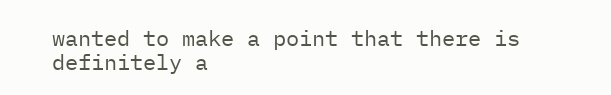wanted to make a point that there is definitely a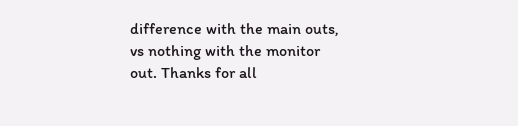difference with the main outs, vs nothing with the monitor out. Thanks for all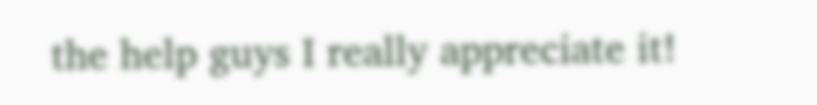the help guys I really appreciate it!